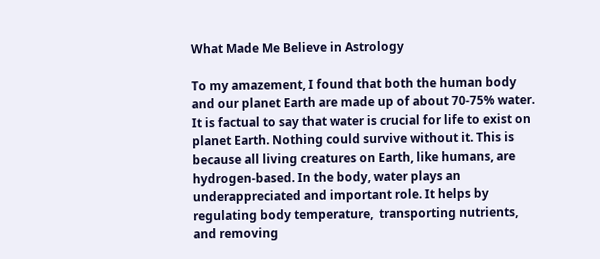What Made Me Believe in Astrology

To my amazement, I found that both the human body and our planet Earth are made up of about 70-75% water. It is factual to say that water is crucial for life to exist on planet Earth. Nothing could survive without it. This is because all living creatures on Earth, like humans, are hydrogen-based. In the body, water plays an underappreciated and important role. It helps by regulating body temperature,  transporting nutrients, and removing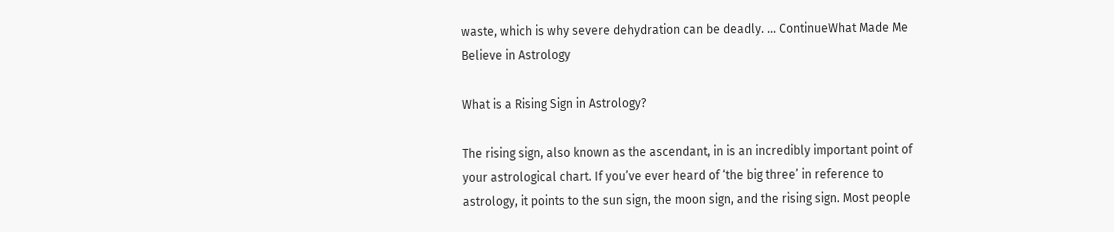waste, which is why severe dehydration can be deadly. … ContinueWhat Made Me Believe in Astrology

What is a Rising Sign in Astrology?

The rising sign, also known as the ascendant, in is an incredibly important point of your astrological chart. If you’ve ever heard of ‘the big three’ in reference to astrology, it points to the sun sign, the moon sign, and the rising sign. Most people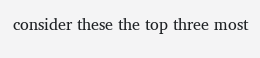consider these the top three most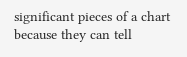significant pieces of a chart because they can tell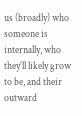us (broadly) who someone is internally, who they’ll likely grow to be, and their outward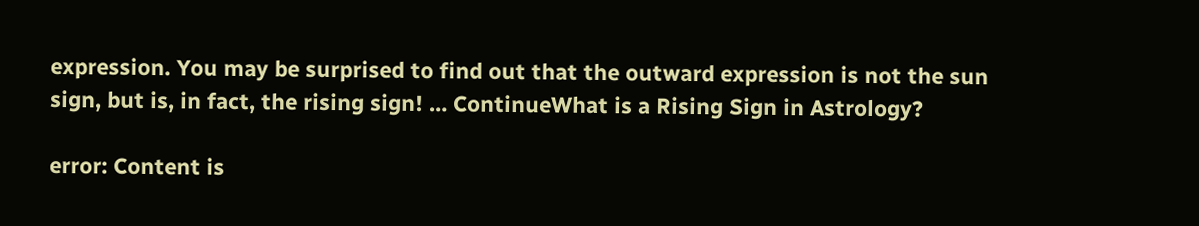expression. You may be surprised to find out that the outward expression is not the sun sign, but is, in fact, the rising sign! … ContinueWhat is a Rising Sign in Astrology?

error: Content is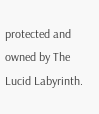protected and owned by The Lucid Labyrinth.